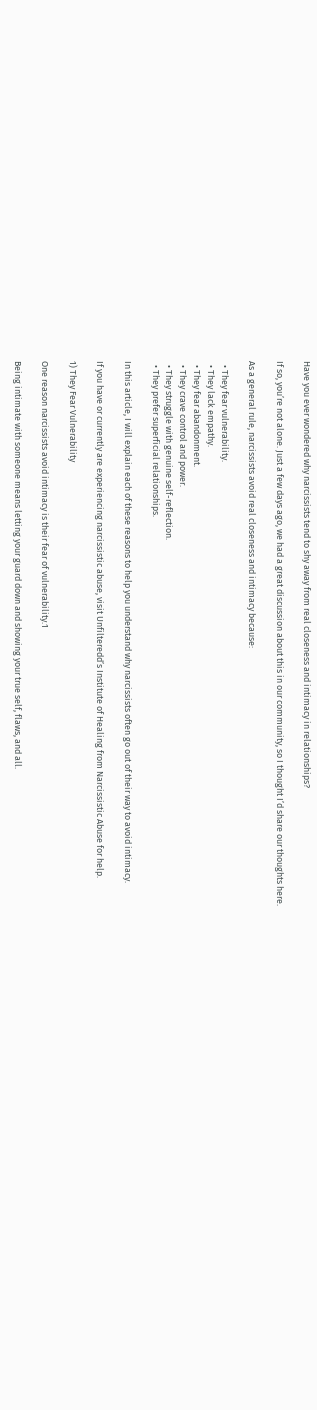Have you ever wondered why narcissists tend to shy away from real closeness and intimacy in relationships?

If so, you’re not alone. Just a few days ago, we had a great discussion about this in our community, so I thought I’d share our thoughts here.

As a general rule, narcissists avoid real closeness and intimacy because:

  • They fear vulnerability.
  • They lack empathy.
  • They fear abandonment.
  • They crave control and power.
  • They struggle with genuine self-reflection.
  • They prefer superficial relationships.

In this article, I will explain each of these reasons to help you understand why narcissists often go out of their way to avoid intimacy.

If you have or currently are experiencing narcissistic abuse, visit Unfilteredd’s Institute of Healing from Narcissistic Abuse for help.

1) They Fear Vulnerability

One reason narcissists avoid intimacy is their fear of vulnerability.1

Being intimate with someone means letting your guard down and showing your true self, flaws, and all.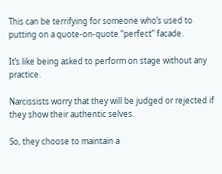This can be terrifying for someone who’s used to putting on a quote-on-quote “perfect” facade.

It’s like being asked to perform on stage without any practice.

Narcissists worry that they will be judged or rejected if they show their authentic selves.

So, they choose to maintain a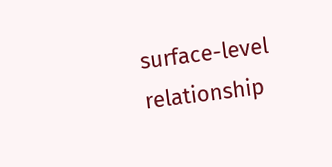surface-level relationship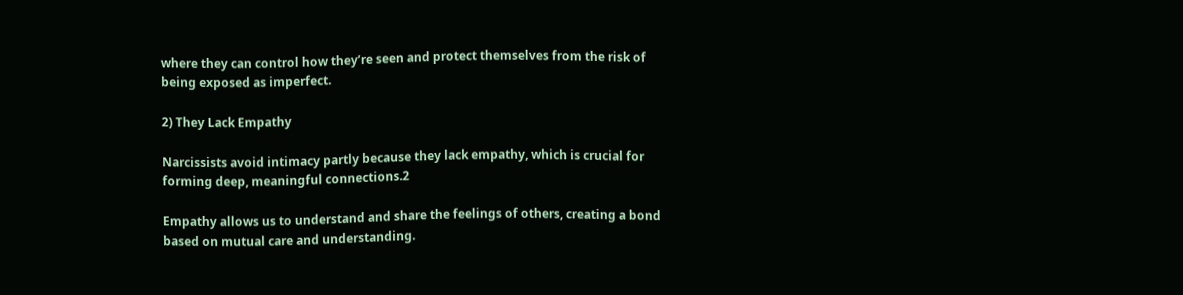where they can control how they’re seen and protect themselves from the risk of being exposed as imperfect.

2) They Lack Empathy

Narcissists avoid intimacy partly because they lack empathy, which is crucial for forming deep, meaningful connections.2

Empathy allows us to understand and share the feelings of others, creating a bond based on mutual care and understanding.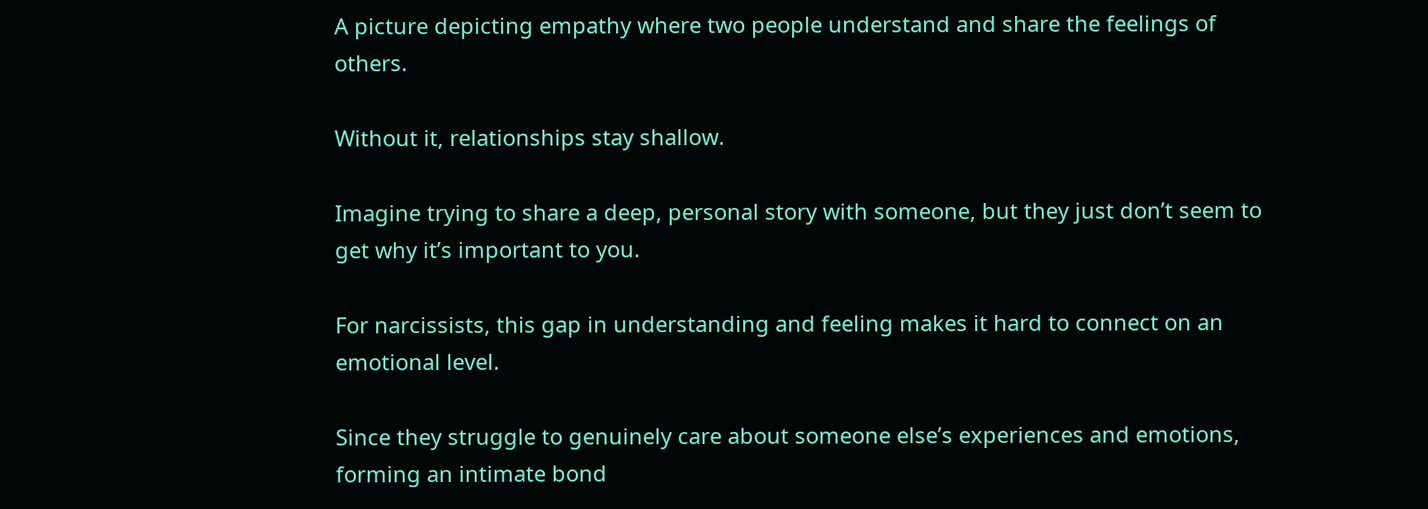A picture depicting empathy where two people understand and share the feelings of others.

Without it, relationships stay shallow.

Imagine trying to share a deep, personal story with someone, but they just don’t seem to get why it’s important to you.

For narcissists, this gap in understanding and feeling makes it hard to connect on an emotional level.

Since they struggle to genuinely care about someone else’s experiences and emotions, forming an intimate bond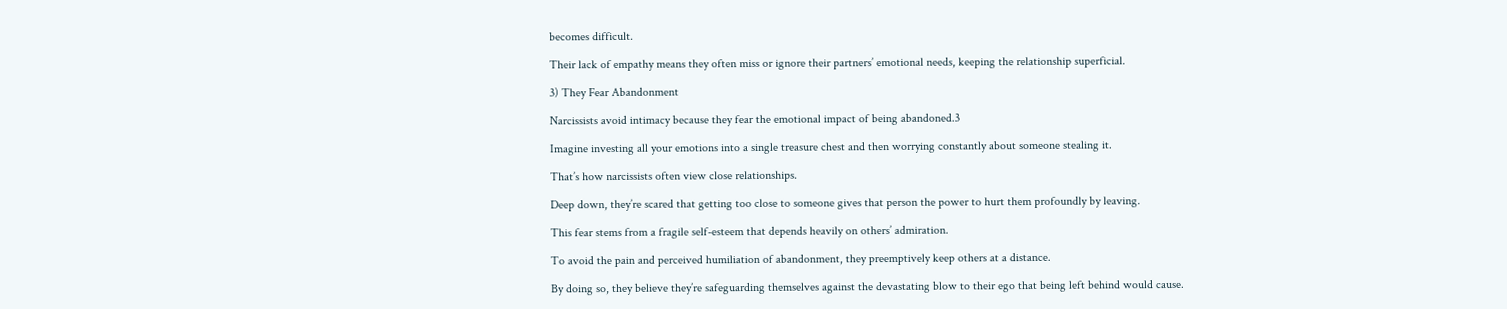becomes difficult.

Their lack of empathy means they often miss or ignore their partners’ emotional needs, keeping the relationship superficial.

3) They Fear Abandonment

Narcissists avoid intimacy because they fear the emotional impact of being abandoned.3

Imagine investing all your emotions into a single treasure chest and then worrying constantly about someone stealing it.

That’s how narcissists often view close relationships.

Deep down, they’re scared that getting too close to someone gives that person the power to hurt them profoundly by leaving.

This fear stems from a fragile self-esteem that depends heavily on others’ admiration.

To avoid the pain and perceived humiliation of abandonment, they preemptively keep others at a distance.

By doing so, they believe they’re safeguarding themselves against the devastating blow to their ego that being left behind would cause.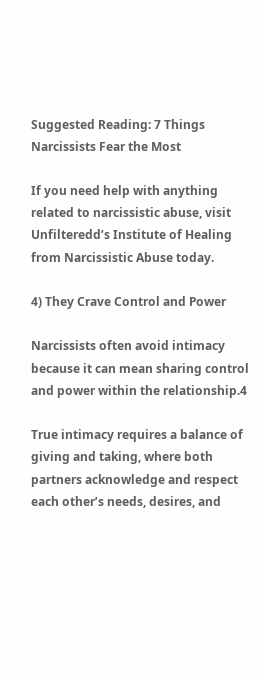Suggested Reading: 7 Things Narcissists Fear the Most

If you need help with anything related to narcissistic abuse, visit Unfilteredd’s Institute of Healing from Narcissistic Abuse today.

4) They Crave Control and Power

Narcissists often avoid intimacy because it can mean sharing control and power within the relationship.4

True intimacy requires a balance of giving and taking, where both partners acknowledge and respect each other’s needs, desires, and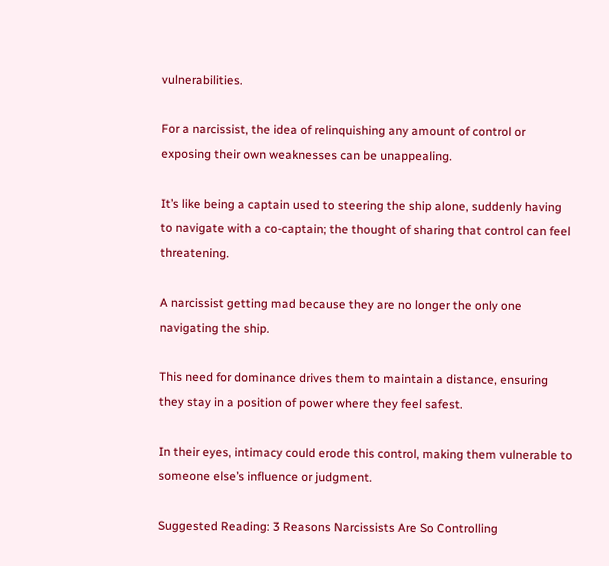vulnerabilities.

For a narcissist, the idea of relinquishing any amount of control or exposing their own weaknesses can be unappealing.

It’s like being a captain used to steering the ship alone, suddenly having to navigate with a co-captain; the thought of sharing that control can feel threatening.

A narcissist getting mad because they are no longer the only one navigating the ship.

This need for dominance drives them to maintain a distance, ensuring they stay in a position of power where they feel safest.

In their eyes, intimacy could erode this control, making them vulnerable to someone else’s influence or judgment.

Suggested Reading: 3 Reasons Narcissists Are So Controlling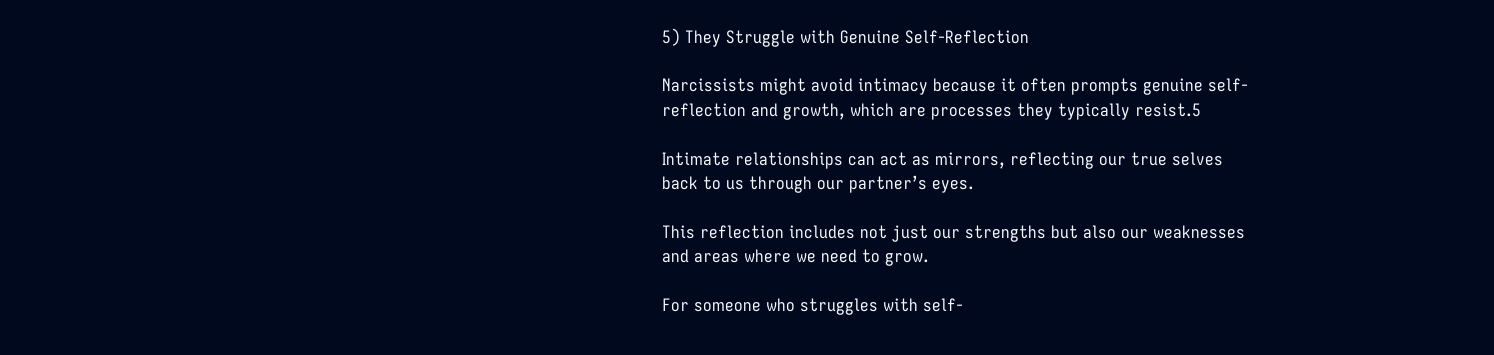5) They Struggle with Genuine Self-Reflection

Narcissists might avoid intimacy because it often prompts genuine self-reflection and growth, which are processes they typically resist.5

Intimate relationships can act as mirrors, reflecting our true selves back to us through our partner’s eyes.

This reflection includes not just our strengths but also our weaknesses and areas where we need to grow.

For someone who struggles with self-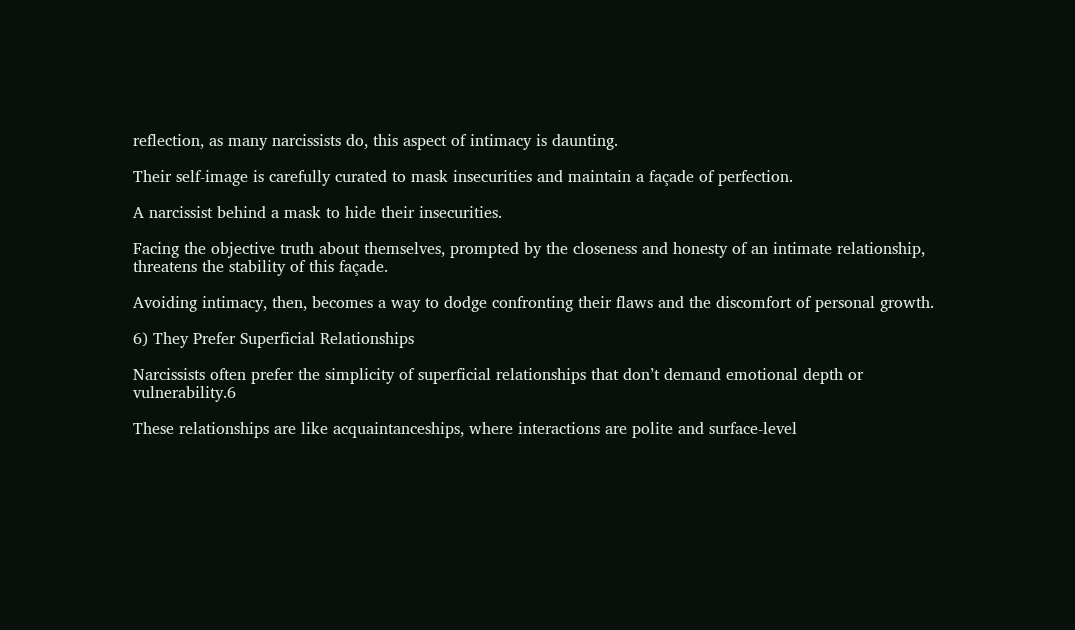reflection, as many narcissists do, this aspect of intimacy is daunting.

Their self-image is carefully curated to mask insecurities and maintain a façade of perfection.

A narcissist behind a mask to hide their insecurities.

Facing the objective truth about themselves, prompted by the closeness and honesty of an intimate relationship, threatens the stability of this façade.

Avoiding intimacy, then, becomes a way to dodge confronting their flaws and the discomfort of personal growth.

6) They Prefer Superficial Relationships

Narcissists often prefer the simplicity of superficial relationships that don’t demand emotional depth or vulnerability.6

These relationships are like acquaintanceships, where interactions are polite and surface-level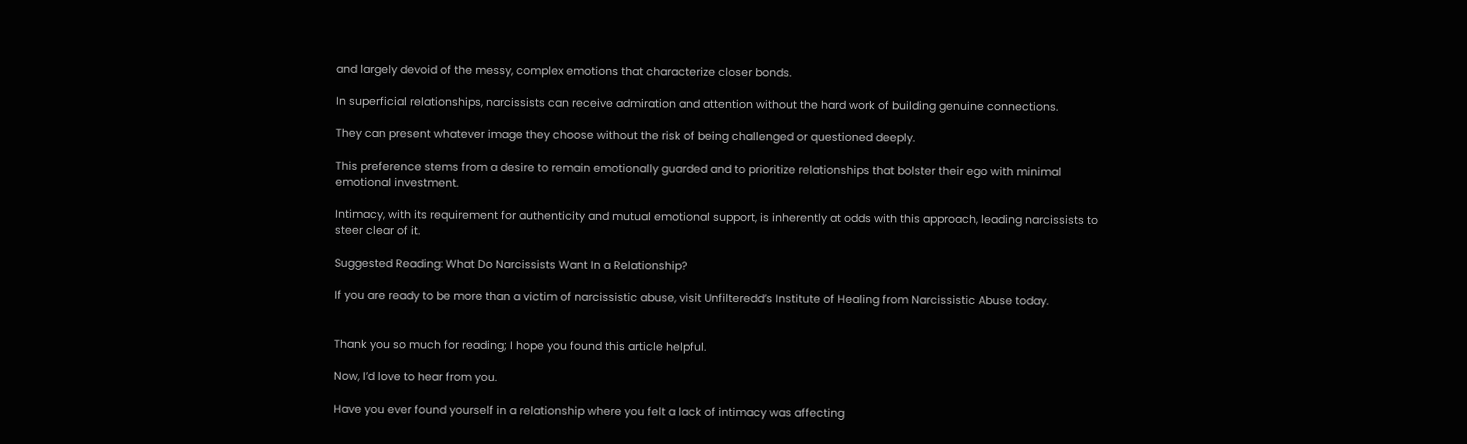and largely devoid of the messy, complex emotions that characterize closer bonds.

In superficial relationships, narcissists can receive admiration and attention without the hard work of building genuine connections.

They can present whatever image they choose without the risk of being challenged or questioned deeply.

This preference stems from a desire to remain emotionally guarded and to prioritize relationships that bolster their ego with minimal emotional investment.

Intimacy, with its requirement for authenticity and mutual emotional support, is inherently at odds with this approach, leading narcissists to steer clear of it.

Suggested Reading: What Do Narcissists Want In a Relationship?

If you are ready to be more than a victim of narcissistic abuse, visit Unfilteredd’s Institute of Healing from Narcissistic Abuse today.


Thank you so much for reading; I hope you found this article helpful.

Now, I’d love to hear from you.

Have you ever found yourself in a relationship where you felt a lack of intimacy was affecting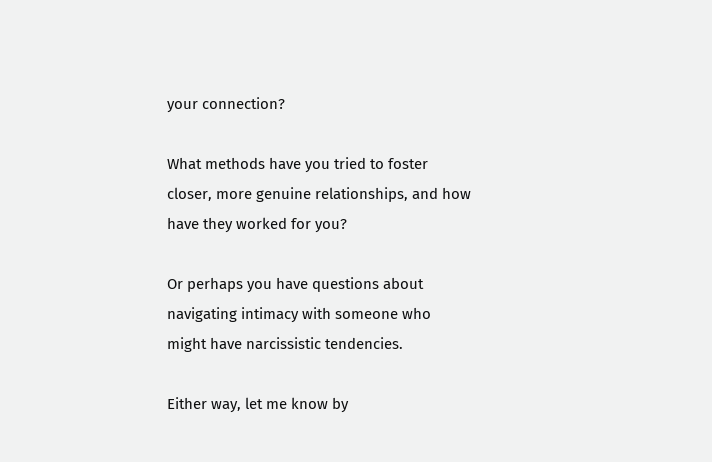your connection?

What methods have you tried to foster closer, more genuine relationships, and how have they worked for you?

Or perhaps you have questions about navigating intimacy with someone who might have narcissistic tendencies.

Either way, let me know by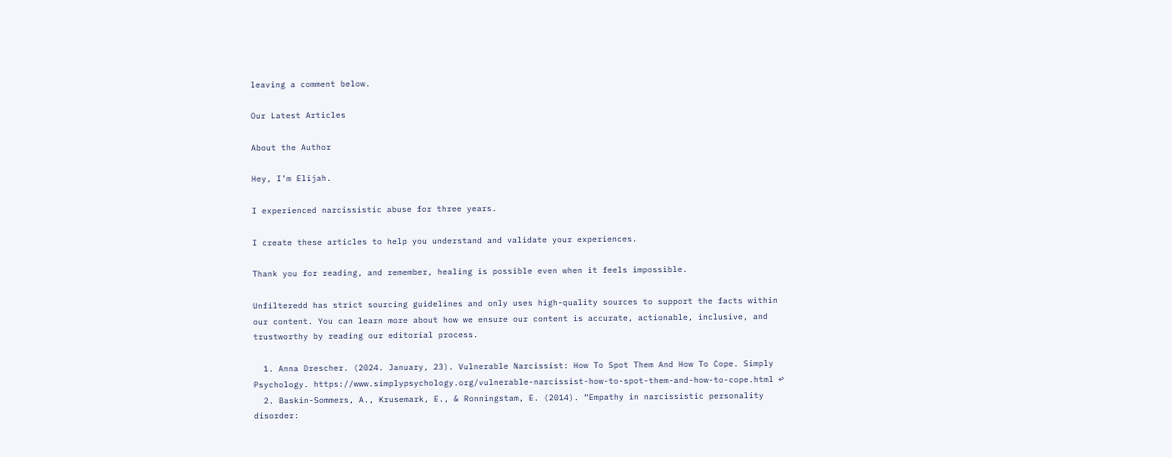leaving a comment below.

Our Latest Articles

About the Author

Hey, I’m Elijah.

I experienced narcissistic abuse for three years.

I create these articles to help you understand and validate your experiences.

Thank you for reading, and remember, healing is possible even when it feels impossible.

Unfilteredd has strict sourcing guidelines and only uses high-quality sources to support the facts within our content. You can learn more about how we ensure our content is accurate, actionable, inclusive, and trustworthy by reading our editorial process.

  1. Anna Drescher. (2024. January, 23). Vulnerable Narcissist: How To Spot Them And How To Cope. Simply Psychology. https://www.simplypsychology.org/vulnerable-narcissist-how-to-spot-them-and-how-to-cope.html ↩
  2. Baskin-Sommers, A., Krusemark, E., & Ronningstam, E. (2014). “Empathy in narcissistic personality disorder: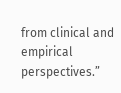from clinical and empirical perspectives.”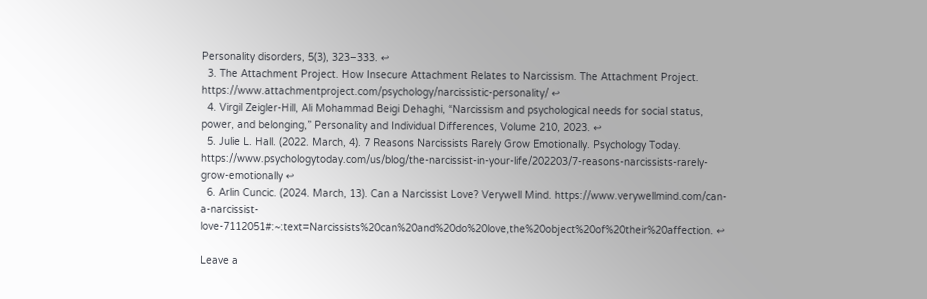Personality disorders, 5(3), 323–333. ↩
  3. The Attachment Project. How Insecure Attachment Relates to Narcissism. The Attachment Project. https://www.attachmentproject.com/psychology/narcissistic-personality/ ↩
  4. Virgil Zeigler-Hill, Ali Mohammad Beigi Dehaghi, “Narcissism and psychological needs for social status, power, and belonging,” Personality and Individual Differences, Volume 210, 2023. ↩
  5. Julie L. Hall. (2022. March, 4). 7 Reasons Narcissists Rarely Grow Emotionally. Psychology Today. https://www.psychologytoday.com/us/blog/the-narcissist-in-your-life/202203/7-reasons-narcissists-rarely-grow-emotionally ↩
  6. Arlin Cuncic. (2024. March, 13). Can a Narcissist Love? Verywell Mind. https://www.verywellmind.com/can-a-narcissist-love-7112051#:~:text=Narcissists%20can%20and%20do%20love,the%20object%20of%20their%20affection. ↩

Leave a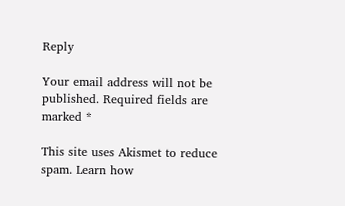Reply

Your email address will not be published. Required fields are marked *

This site uses Akismet to reduce spam. Learn how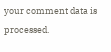your comment data is processed.